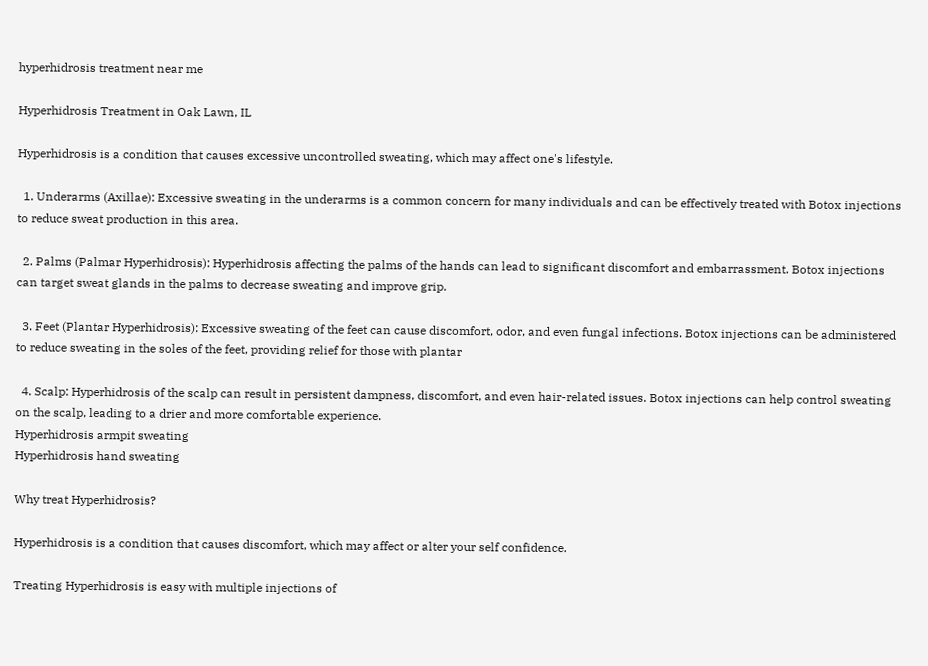hyperhidrosis treatment near me

Hyperhidrosis Treatment in Oak Lawn, IL

Hyperhidrosis is a condition that causes excessive uncontrolled sweating, which may affect one's lifestyle.

  1. Underarms (Axillae): Excessive sweating in the underarms is a common concern for many individuals and can be effectively treated with Botox injections to reduce sweat production in this area.

  2. Palms (Palmar Hyperhidrosis): Hyperhidrosis affecting the palms of the hands can lead to significant discomfort and embarrassment. Botox injections can target sweat glands in the palms to decrease sweating and improve grip.

  3. Feet (Plantar Hyperhidrosis): Excessive sweating of the feet can cause discomfort, odor, and even fungal infections. Botox injections can be administered to reduce sweating in the soles of the feet, providing relief for those with plantar

  4. Scalp: Hyperhidrosis of the scalp can result in persistent dampness, discomfort, and even hair-related issues. Botox injections can help control sweating on the scalp, leading to a drier and more comfortable experience.
Hyperhidrosis armpit sweating
Hyperhidrosis hand sweating

Why treat Hyperhidrosis?

Hyperhidrosis is a condition that causes discomfort, which may affect or alter your self confidence.

Treating Hyperhidrosis is easy with multiple injections of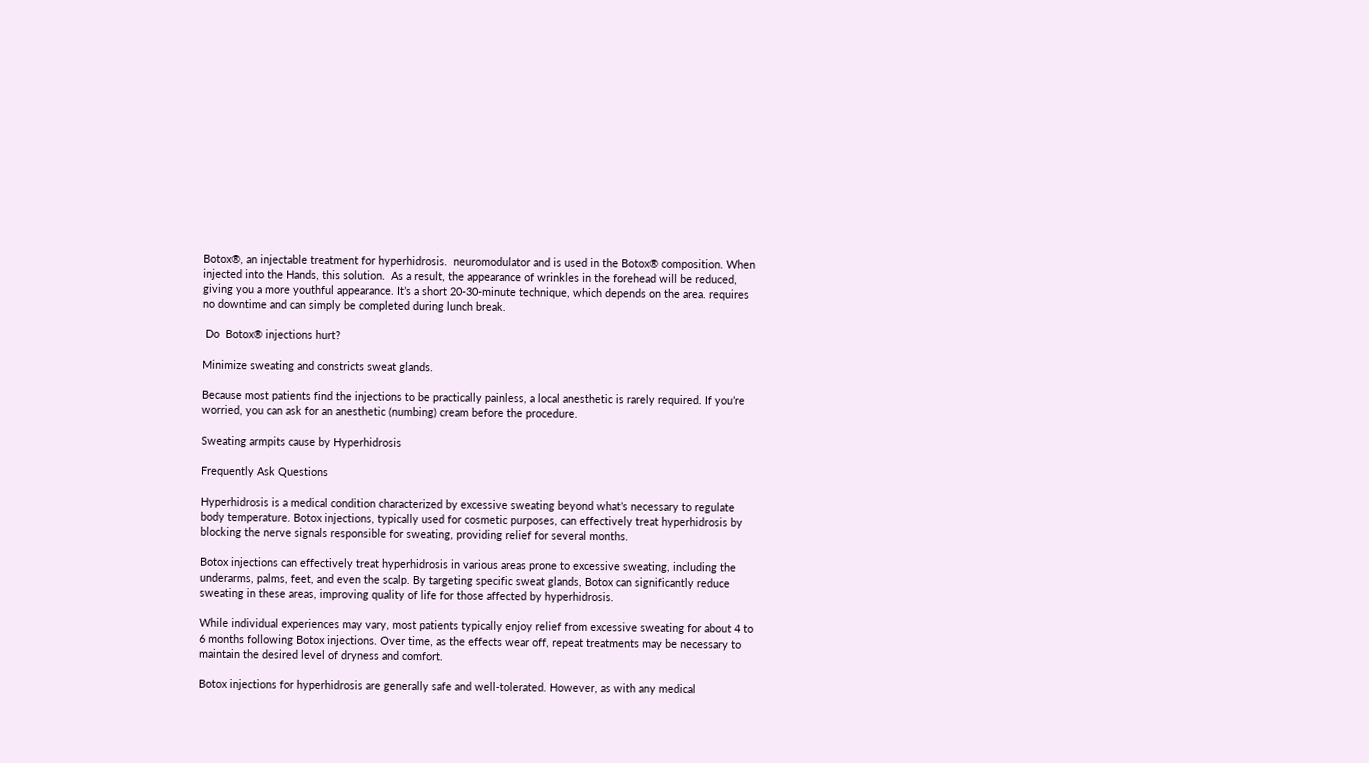Botox®, an injectable treatment for hyperhidrosis.  neuromodulator and is used in the Botox® composition. When injected into the Hands, this solution.  As a result, the appearance of wrinkles in the forehead will be reduced, giving you a more youthful appearance. It’s a short 20-30-minute technique, which depends on the area. requires no downtime and can simply be completed during lunch break.

 Do  Botox® injections hurt?

Minimize sweating and constricts sweat glands.

Because most patients find the injections to be practically painless, a local anesthetic is rarely required. If you’re worried, you can ask for an anesthetic (numbing) cream before the procedure.

Sweating armpits cause by Hyperhidrosis

Frequently Ask Questions

Hyperhidrosis is a medical condition characterized by excessive sweating beyond what’s necessary to regulate body temperature. Botox injections, typically used for cosmetic purposes, can effectively treat hyperhidrosis by blocking the nerve signals responsible for sweating, providing relief for several months.

Botox injections can effectively treat hyperhidrosis in various areas prone to excessive sweating, including the underarms, palms, feet, and even the scalp. By targeting specific sweat glands, Botox can significantly reduce sweating in these areas, improving quality of life for those affected by hyperhidrosis.

While individual experiences may vary, most patients typically enjoy relief from excessive sweating for about 4 to 6 months following Botox injections. Over time, as the effects wear off, repeat treatments may be necessary to maintain the desired level of dryness and comfort.

Botox injections for hyperhidrosis are generally safe and well-tolerated. However, as with any medical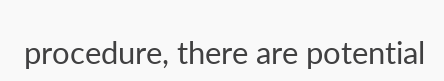procedure, there are potential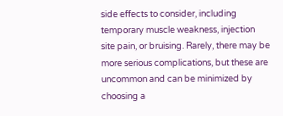side effects to consider, including temporary muscle weakness, injection site pain, or bruising. Rarely, there may be more serious complications, but these are uncommon and can be minimized by choosing a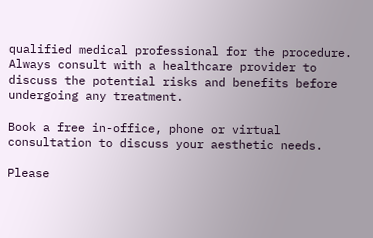qualified medical professional for the procedure. Always consult with a healthcare provider to discuss the potential risks and benefits before undergoing any treatment.

Book a free in-office, phone or virtual consultation to discuss your aesthetic needs.

Please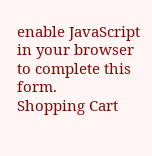enable JavaScript in your browser to complete this form.
Shopping Cart